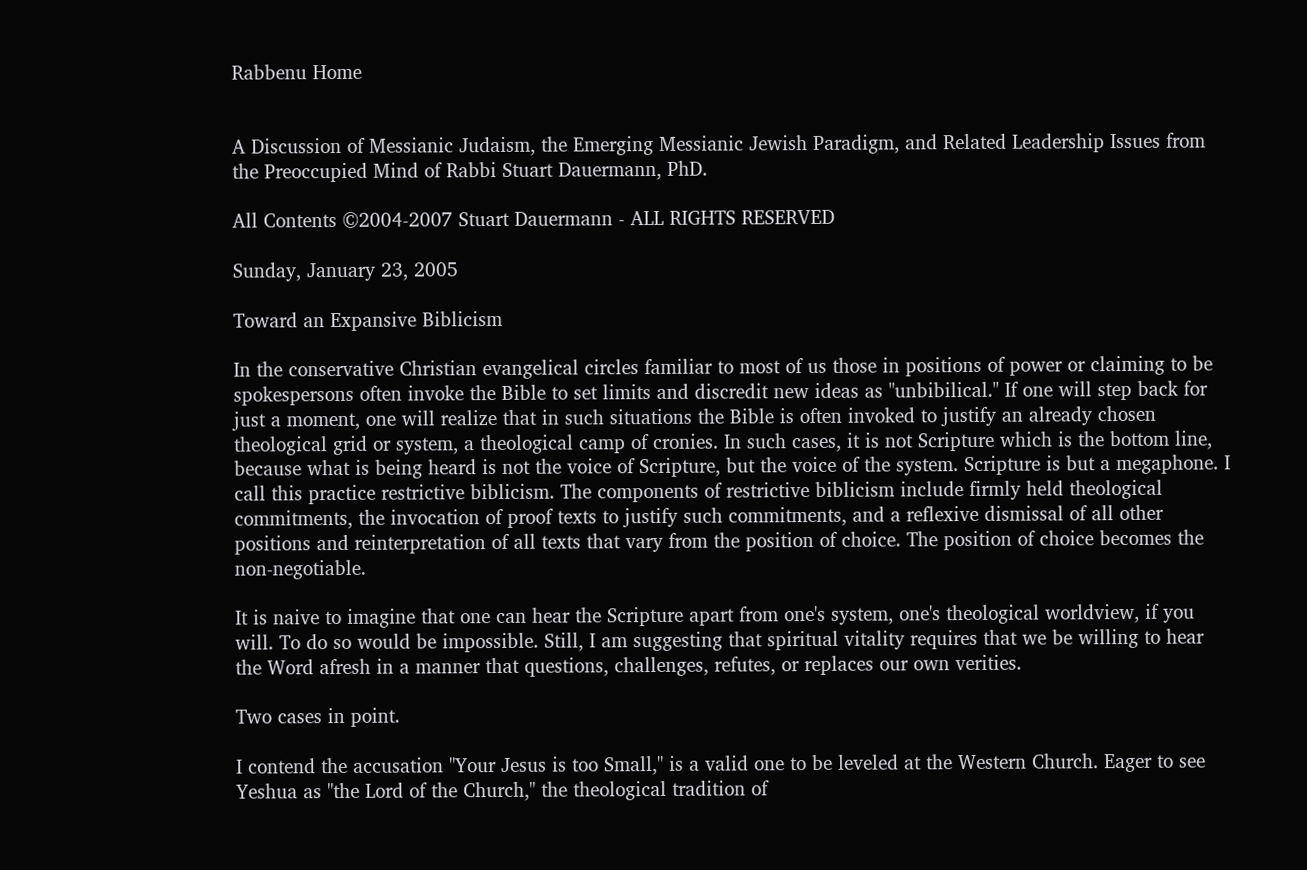Rabbenu Home


A Discussion of Messianic Judaism, the Emerging Messianic Jewish Paradigm, and Related Leadership Issues from the Preoccupied Mind of Rabbi Stuart Dauermann, PhD.

All Contents ©2004-2007 Stuart Dauermann - ALL RIGHTS RESERVED

Sunday, January 23, 2005

Toward an Expansive Biblicism

In the conservative Christian evangelical circles familiar to most of us those in positions of power or claiming to be spokespersons often invoke the Bible to set limits and discredit new ideas as "unbibilical." If one will step back for just a moment, one will realize that in such situations the Bible is often invoked to justify an already chosen theological grid or system, a theological camp of cronies. In such cases, it is not Scripture which is the bottom line, because what is being heard is not the voice of Scripture, but the voice of the system. Scripture is but a megaphone. I call this practice restrictive biblicism. The components of restrictive biblicism include firmly held theological commitments, the invocation of proof texts to justify such commitments, and a reflexive dismissal of all other positions and reinterpretation of all texts that vary from the position of choice. The position of choice becomes the non-negotiable.

It is naive to imagine that one can hear the Scripture apart from one's system, one's theological worldview, if you will. To do so would be impossible. Still, I am suggesting that spiritual vitality requires that we be willing to hear the Word afresh in a manner that questions, challenges, refutes, or replaces our own verities.

Two cases in point.

I contend the accusation "Your Jesus is too Small," is a valid one to be leveled at the Western Church. Eager to see Yeshua as "the Lord of the Church," the theological tradition of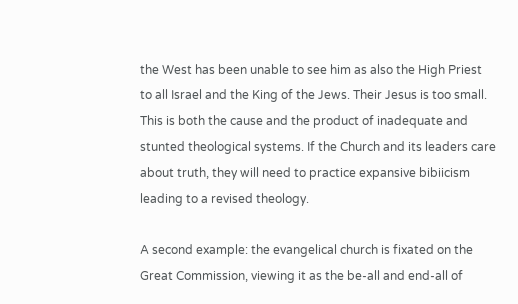the West has been unable to see him as also the High Priest to all Israel and the King of the Jews. Their Jesus is too small. This is both the cause and the product of inadequate and stunted theological systems. If the Church and its leaders care about truth, they will need to practice expansive bibiicism leading to a revised theology.

A second example: the evangelical church is fixated on the Great Commission, viewing it as the be-all and end-all of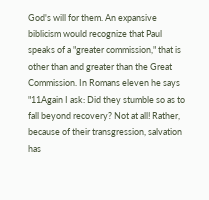God's will for them. An expansive biblicism would recognize that Paul speaks of a "greater commission," that is other than and greater than the Great Commission. In Romans eleven he says "11Again I ask: Did they stumble so as to fall beyond recovery? Not at all! Rather, because of their transgression, salvation has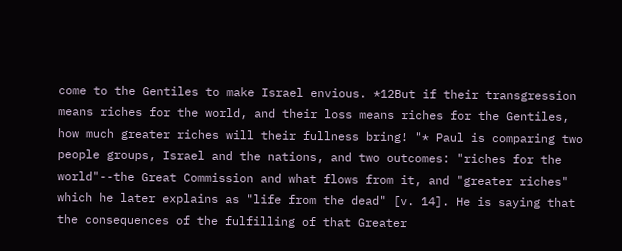come to the Gentiles to make Israel envious. *12But if their transgression means riches for the world, and their loss means riches for the Gentiles, how much greater riches will their fullness bring! "* Paul is comparing two people groups, Israel and the nations, and two outcomes: "riches for the world"--the Great Commission and what flows from it, and "greater riches" which he later explains as "life from the dead" [v. 14]. He is saying that the consequences of the fulfilling of that Greater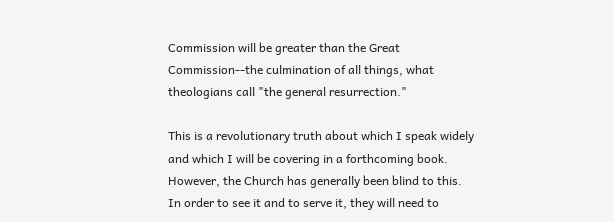Commission will be greater than the Great Commission--the culmination of all things, what theologians call "the general resurrection."

This is a revolutionary truth about which I speak widely and which I will be covering in a forthcoming book. However, the Church has generally been blind to this. In order to see it and to serve it, they will need to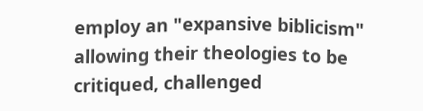employ an "expansive biblicism" allowing their theologies to be critiqued, challenged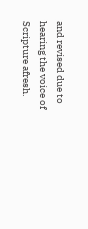and revised due to hearing the voice of Scripture afresh.